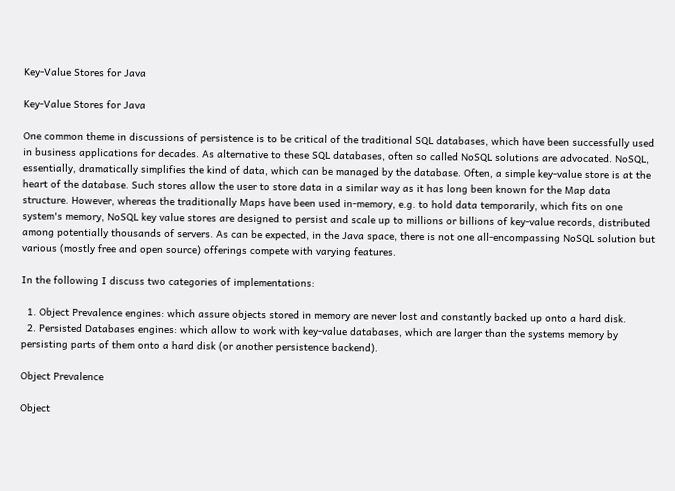Key-Value Stores for Java

Key-Value Stores for Java

One common theme in discussions of persistence is to be critical of the traditional SQL databases, which have been successfully used in business applications for decades. As alternative to these SQL databases, often so called NoSQL solutions are advocated. NoSQL, essentially, dramatically simplifies the kind of data, which can be managed by the database. Often, a simple key-value store is at the heart of the database. Such stores allow the user to store data in a similar way as it has long been known for the Map data structure. However, whereas the traditionally Maps have been used in-memory, e.g. to hold data temporarily, which fits on one system's memory, NoSQL key value stores are designed to persist and scale up to millions or billions of key-value records, distributed among potentially thousands of servers. As can be expected, in the Java space, there is not one all-encompassing NoSQL solution but various (mostly free and open source) offerings compete with varying features.

In the following I discuss two categories of implementations:

  1. Object Prevalence engines: which assure objects stored in memory are never lost and constantly backed up onto a hard disk.
  2. Persisted Databases engines: which allow to work with key-value databases, which are larger than the systems memory by persisting parts of them onto a hard disk (or another persistence backend).

Object Prevalence

Object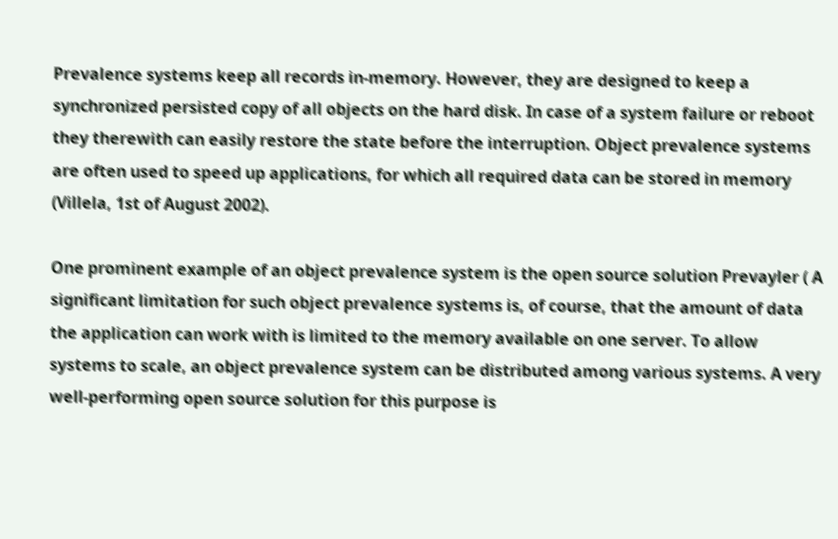Prevalence systems keep all records in-memory. However, they are designed to keep a synchronized persisted copy of all objects on the hard disk. In case of a system failure or reboot they therewith can easily restore the state before the interruption. Object prevalence systems are often used to speed up applications, for which all required data can be stored in memory (Villela, 1st of August 2002).

One prominent example of an object prevalence system is the open source solution Prevayler ( A significant limitation for such object prevalence systems is, of course, that the amount of data the application can work with is limited to the memory available on one server. To allow systems to scale, an object prevalence system can be distributed among various systems. A very well-performing open source solution for this purpose is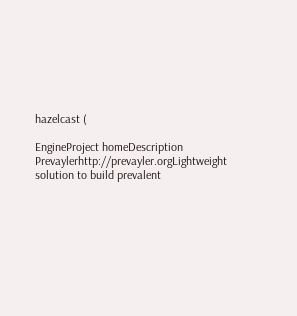hazelcast (

EngineProject homeDescription
Prevaylerhttp://prevayler.orgLightweight solution to build prevalent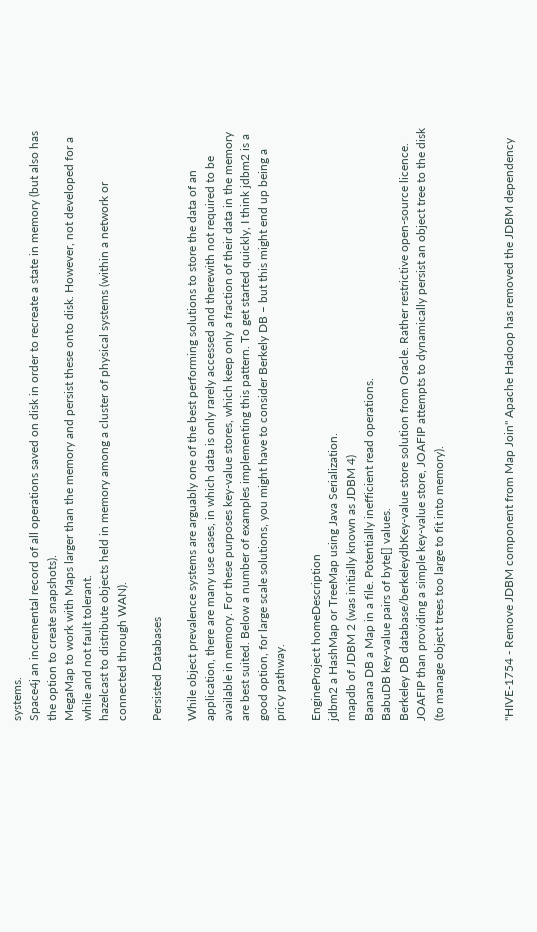systems.
Space4j an incremental record of all operations saved on disk in order to recreate a state in memory (but also has the option to create snapshots).
MegaMap to work with Maps larger than the memory and persist these onto disk. However, not developed for a while and not fault tolerant.
hazelcast to distribute objects held in memory among a cluster of physical systems (within a network or connected through WAN).

Persisted Databases

While object prevalence systems are arguably one of the best performing solutions to store the data of an application, there are many use cases, in which data is only rarely accessed and therewith not required to be available in memory. For these purposes key-value stores, which keep only a fraction of their data in the memory are best suited. Below a number of examples implementing this pattern. To get started quickly, I think jdbm2 is a good option, for large scale solutions, you might have to consider Berkely DB – but this might end up being a pricy pathway.

EngineProject homeDescription
jdbm2 a HashMap or TreeMap using Java Serialization.
mapdb of JDBM 2 (was initially known as JDBM 4)
Banana DB a Map in a file. Potentially inefficient read operations.
BabuDB key-value pairs of byte[] values.
Berkeley DB database/berkeleydbKey-value store solution from Oracle. Rather restrictive open-source licence.
JOAFIP than providing a simple key-value store, JOAFIP attempts to dynamically persist an object tree to the disk (to manage object trees too large to fit into memory).



"HIVE-1754 - Remove JDBM component from Map Join" Apache Hadoop has removed the JDBM dependency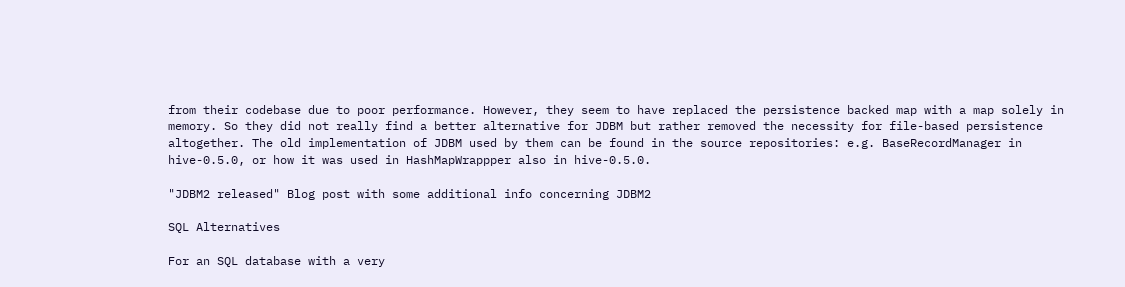from their codebase due to poor performance. However, they seem to have replaced the persistence backed map with a map solely in memory. So they did not really find a better alternative for JDBM but rather removed the necessity for file-based persistence altogether. The old implementation of JDBM used by them can be found in the source repositories: e.g. BaseRecordManager in hive-0.5.0, or how it was used in HashMapWrappper also in hive-0.5.0.

"JDBM2 released" Blog post with some additional info concerning JDBM2

SQL Alternatives

For an SQL database with a very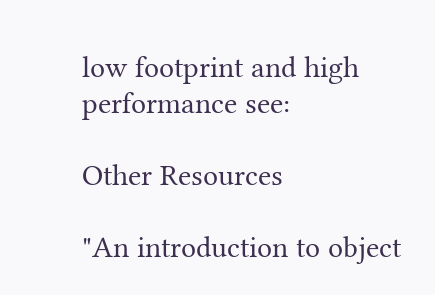low footprint and high performance see:

Other Resources

"An introduction to object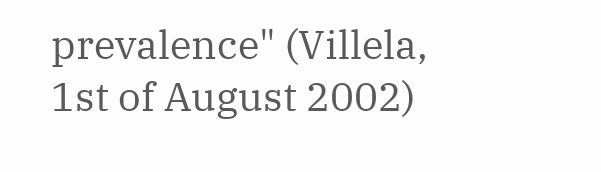prevalence" (Villela, 1st of August 2002)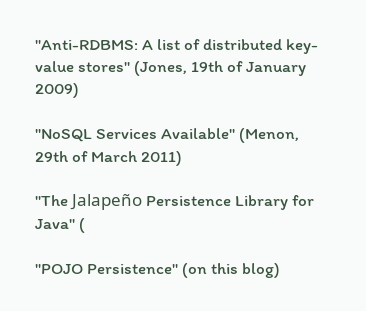"Anti-RDBMS: A list of distributed key-value stores" (Jones, 19th of January 2009)

"NoSQL Services Available" (Menon, 29th of March 2011)

"The Jalapeño Persistence Library for Java" (

"POJO Persistence" (on this blog)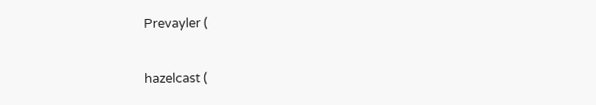Prevayler (

hazelcast (